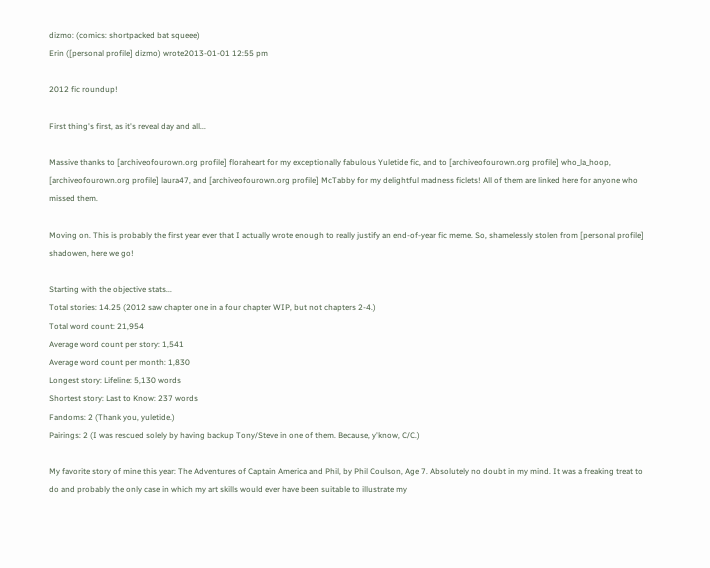dizmo: (comics: shortpacked bat squeee)
Erin ([personal profile] dizmo) wrote2013-01-01 12:55 pm

2012 fic roundup!

First thing's first, as it's reveal day and all...

Massive thanks to [archiveofourown.org profile] floraheart for my exceptionally fabulous Yuletide fic, and to [archiveofourown.org profile] who_la_hoop, [archiveofourown.org profile] laura47, and [archiveofourown.org profile] McTabby for my delightful madness ficlets! All of them are linked here for anyone who missed them.

Moving on. This is probably the first year ever that I actually wrote enough to really justify an end-of-year fic meme. So, shamelessly stolen from [personal profile] shadowen, here we go!

Starting with the objective stats...
Total stories: 14.25 (2012 saw chapter one in a four chapter WIP, but not chapters 2-4.)
Total word count: 21,954
Average word count per story: 1,541
Average word count per month: 1,830
Longest story: Lifeline: 5,130 words
Shortest story: Last to Know: 237 words
Fandoms: 2 (Thank you, yuletide.)
Pairings: 2 (I was rescued solely by having backup Tony/Steve in one of them. Because, y'know, C/C.)

My favorite story of mine this year: The Adventures of Captain America and Phil, by Phil Coulson, Age 7. Absolutely no doubt in my mind. It was a freaking treat to do and probably the only case in which my art skills would ever have been suitable to illustrate my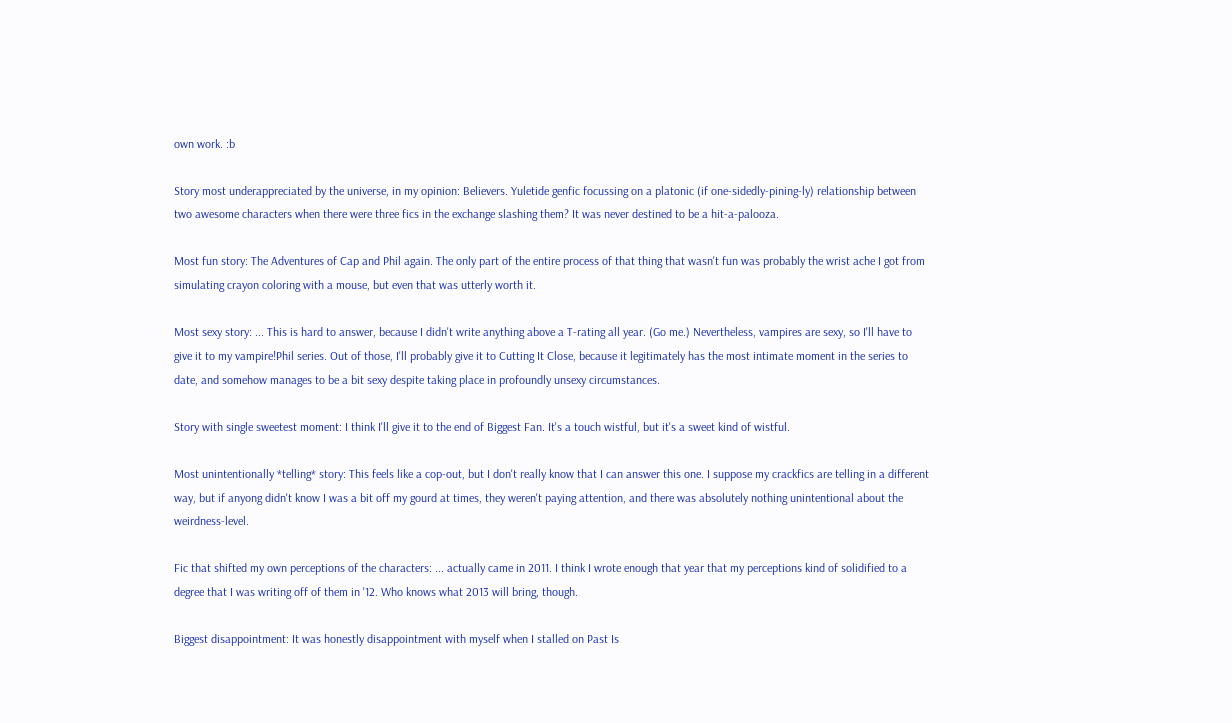own work. :b

Story most underappreciated by the universe, in my opinion: Believers. Yuletide genfic focussing on a platonic (if one-sidedly-pining-ly) relationship between two awesome characters when there were three fics in the exchange slashing them? It was never destined to be a hit-a-palooza.

Most fun story: The Adventures of Cap and Phil again. The only part of the entire process of that thing that wasn't fun was probably the wrist ache I got from simulating crayon coloring with a mouse, but even that was utterly worth it.

Most sexy story: ... This is hard to answer, because I didn't write anything above a T-rating all year. (Go me.) Nevertheless, vampires are sexy, so I'll have to give it to my vampire!Phil series. Out of those, I'll probably give it to Cutting It Close, because it legitimately has the most intimate moment in the series to date, and somehow manages to be a bit sexy despite taking place in profoundly unsexy circumstances.

Story with single sweetest moment: I think I'll give it to the end of Biggest Fan. It's a touch wistful, but it's a sweet kind of wistful.

Most unintentionally *telling* story: This feels like a cop-out, but I don't really know that I can answer this one. I suppose my crackfics are telling in a different way, but if anyong didn't know I was a bit off my gourd at times, they weren't paying attention, and there was absolutely nothing unintentional about the weirdness-level.

Fic that shifted my own perceptions of the characters: ... actually came in 2011. I think I wrote enough that year that my perceptions kind of solidified to a degree that I was writing off of them in '12. Who knows what 2013 will bring, though.

Biggest disappointment: It was honestly disappointment with myself when I stalled on Past Is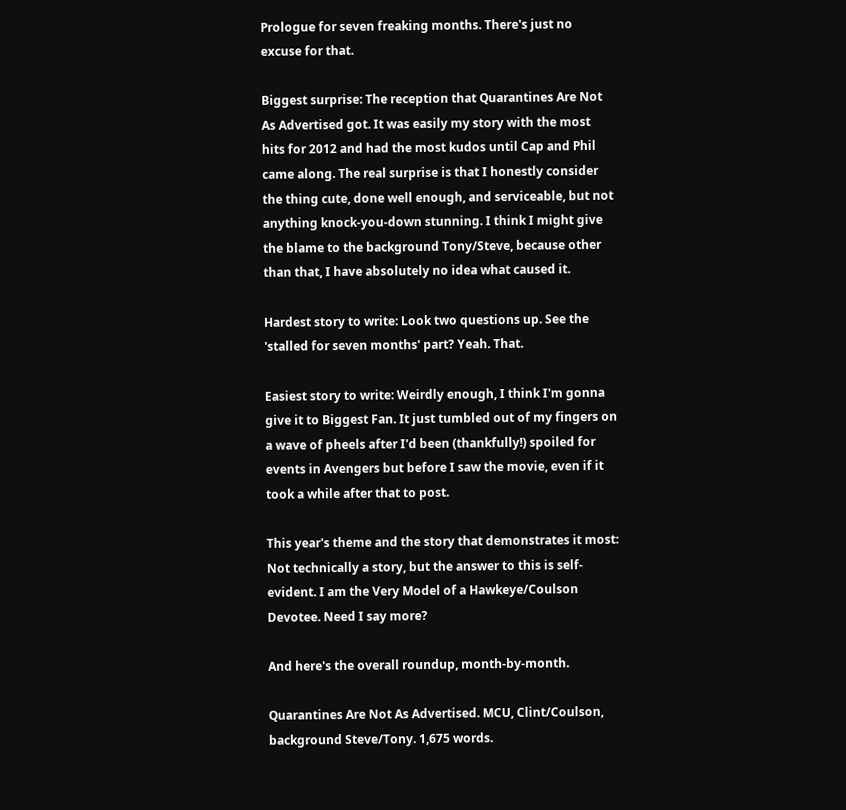Prologue for seven freaking months. There's just no excuse for that.

Biggest surprise: The reception that Quarantines Are Not As Advertised got. It was easily my story with the most hits for 2012 and had the most kudos until Cap and Phil came along. The real surprise is that I honestly consider the thing cute, done well enough, and serviceable, but not anything knock-you-down stunning. I think I might give the blame to the background Tony/Steve, because other than that, I have absolutely no idea what caused it.

Hardest story to write: Look two questions up. See the 'stalled for seven months' part? Yeah. That.

Easiest story to write: Weirdly enough, I think I'm gonna give it to Biggest Fan. It just tumbled out of my fingers on a wave of pheels after I'd been (thankfully!) spoiled for events in Avengers but before I saw the movie, even if it took a while after that to post.

This year's theme and the story that demonstrates it most: Not technically a story, but the answer to this is self-evident. I am the Very Model of a Hawkeye/Coulson Devotee. Need I say more?

And here's the overall roundup, month-by-month.

Quarantines Are Not As Advertised. MCU, Clint/Coulson, background Steve/Tony. 1,675 words.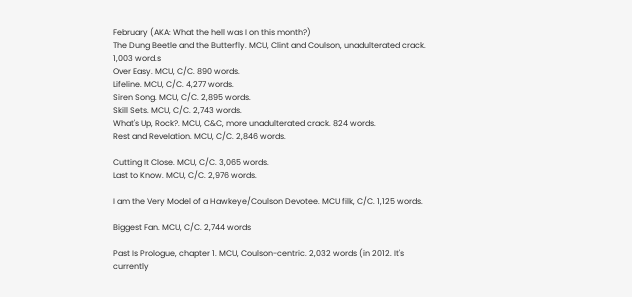February (AKA: What the hell was I on this month?)
The Dung Beetle and the Butterfly. MCU, Clint and Coulson, unadulterated crack. 1,003 word.s
Over Easy. MCU, C/C. 890 words.
Lifeline. MCU, C/C. 4,277 words.
Siren Song. MCU, C/C. 2,895 words.
Skill Sets. MCU, C/C. 2,743 words.
What's Up, Rock?. MCU, C&C, more unadulterated crack. 824 words.
Rest and Revelation. MCU, C/C. 2,846 words.

Cutting It Close. MCU, C/C. 3,065 words.
Last to Know. MCU, C/C. 2,976 words.

I am the Very Model of a Hawkeye/Coulson Devotee. MCU filk, C/C. 1,125 words.

Biggest Fan. MCU, C/C. 2,744 words

Past Is Prologue, chapter 1. MCU, Coulson-centric. 2,032 words (in 2012. It's currently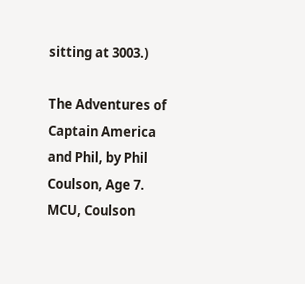sitting at 3003.)

The Adventures of Captain America and Phil, by Phil Coulson, Age 7. MCU, Coulson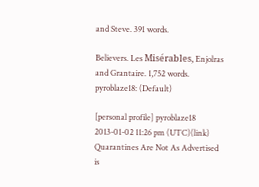and Steve. 391 words.

Believers. Les Misérables, Enjolras and Grantaire. 1,752 words.
pyroblaze18: (Default)

[personal profile] pyroblaze18 2013-01-02 11:26 pm (UTC)(link)
Quarantines Are Not As Advertised is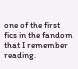one of the first fics in the fandom that I remember reading.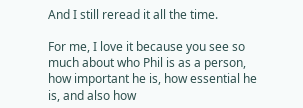And I still reread it all the time.

For me, I love it because you see so much about who Phil is as a person, how important he is, how essential he is, and also how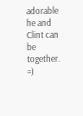adorable he and Clint can be together. =)